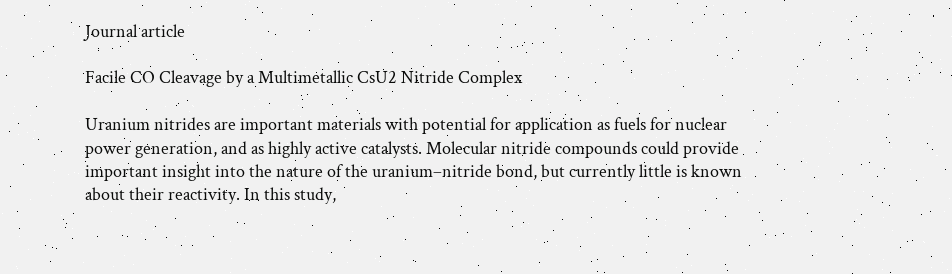Journal article

Facile CO Cleavage by a Multimetallic CsU2 Nitride Complex

Uranium nitrides are important materials with potential for application as fuels for nuclear power generation, and as highly active catalysts. Molecular nitride compounds could provide important insight into the nature of the uranium–nitride bond, but currently little is known about their reactivity. In this study,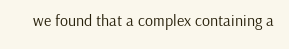we found that a complex containing a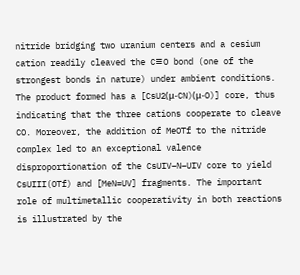nitride bridging two uranium centers and a cesium cation readily cleaved the C≡O bond (one of the strongest bonds in nature) under ambient conditions. The product formed has a [CsU2(μ-CN)(μ-O)] core, thus indicating that the three cations cooperate to cleave CO. Moreover, the addition of MeOTf to the nitride complex led to an exceptional valence disproportionation of the CsUIV–N–UIV core to yield CsUIII(OTf) and [MeN=UV] fragments. The important role of multimetallic cooperativity in both reactions is illustrated by the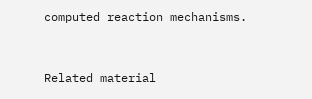computed reaction mechanisms.


Related material